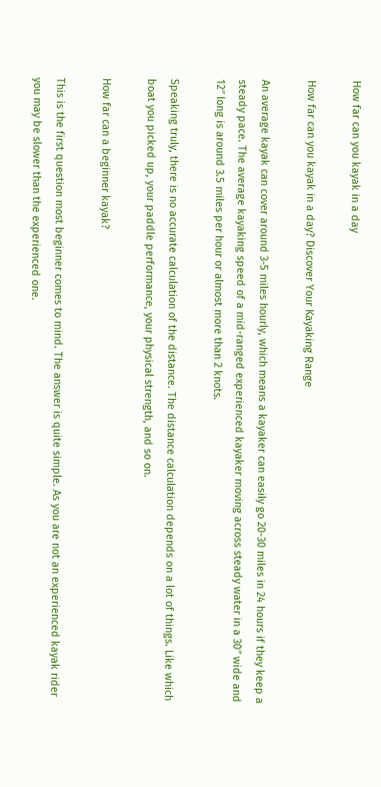How far can you kayak in a day

How far can you kayak in a day? Discover Your Kayaking Range

An average kayak can cover around 3-5 miles hourly, which means a kayaker can easily go 20-30 miles in 24 hours if they keep a steady pace. The average kayaking speed of a mid-ranged experienced kayaker moving across steady water in a 30″ wide and 12″ long is around 3.5 miles per hour or almost more than 2 knots.

Speaking truly, there is no accurate calculation of the distance. The distance calculation depends on a lot of things. Like which boat you picked up, your paddle performance, your physical strength, and so on.

How far can a beginner kayak?

This is the first question most beginner comes to mind. The answer is quite simple. As you are not an experienced kayak rider you may be slower than the experienced one.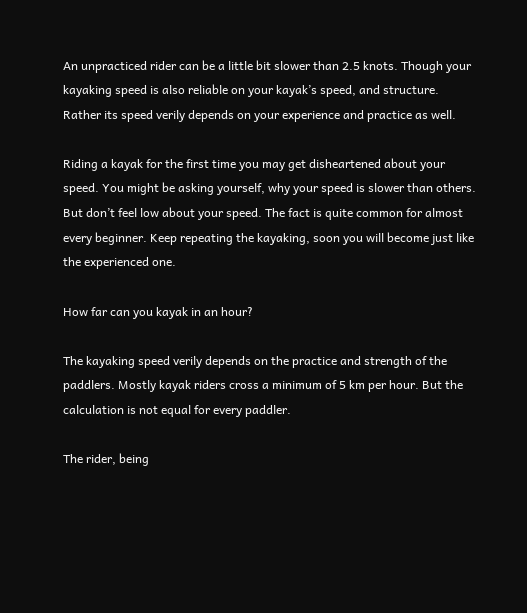An unpracticed rider can be a little bit slower than 2.5 knots. Though your kayaking speed is also reliable on your kayak’s speed, and structure. Rather its speed verily depends on your experience and practice as well.

Riding a kayak for the first time you may get disheartened about your speed. You might be asking yourself, why your speed is slower than others. But don’t feel low about your speed. The fact is quite common for almost every beginner. Keep repeating the kayaking, soon you will become just like the experienced one.

How far can you kayak in an hour?

The kayaking speed verily depends on the practice and strength of the paddlers. Mostly kayak riders cross a minimum of 5 km per hour. But the calculation is not equal for every paddler.

The rider, being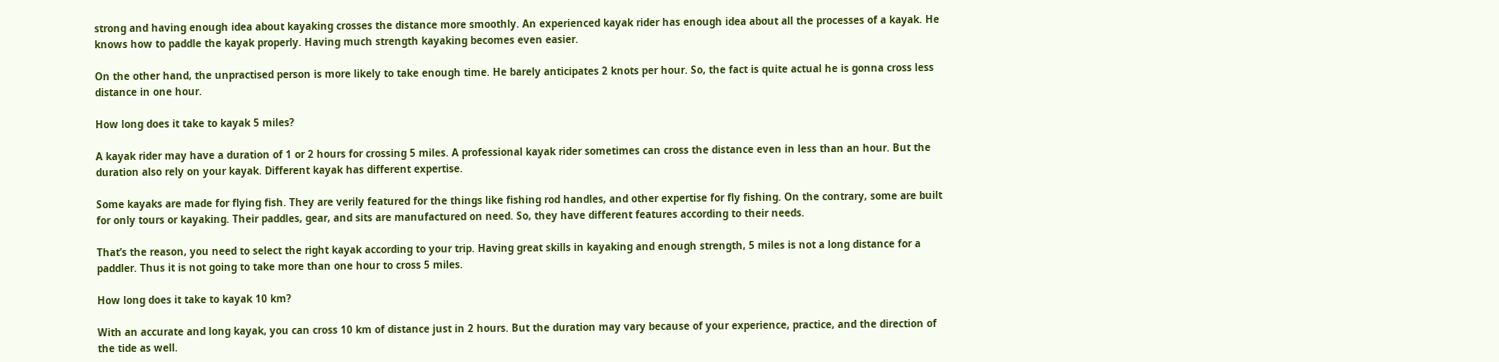strong and having enough idea about kayaking crosses the distance more smoothly. An experienced kayak rider has enough idea about all the processes of a kayak. He knows how to paddle the kayak properly. Having much strength kayaking becomes even easier.

On the other hand, the unpractised person is more likely to take enough time. He barely anticipates 2 knots per hour. So, the fact is quite actual he is gonna cross less distance in one hour.

How long does it take to kayak 5 miles?

A kayak rider may have a duration of 1 or 2 hours for crossing 5 miles. A professional kayak rider sometimes can cross the distance even in less than an hour. But the duration also rely on your kayak. Different kayak has different expertise.

Some kayaks are made for flying fish. They are verily featured for the things like fishing rod handles, and other expertise for fly fishing. On the contrary, some are built for only tours or kayaking. Their paddles, gear, and sits are manufactured on need. So, they have different features according to their needs.

That’s the reason, you need to select the right kayak according to your trip. Having great skills in kayaking and enough strength, 5 miles is not a long distance for a paddler. Thus it is not going to take more than one hour to cross 5 miles.

How long does it take to kayak 10 km?

With an accurate and long kayak, you can cross 10 km of distance just in 2 hours. But the duration may vary because of your experience, practice, and the direction of the tide as well.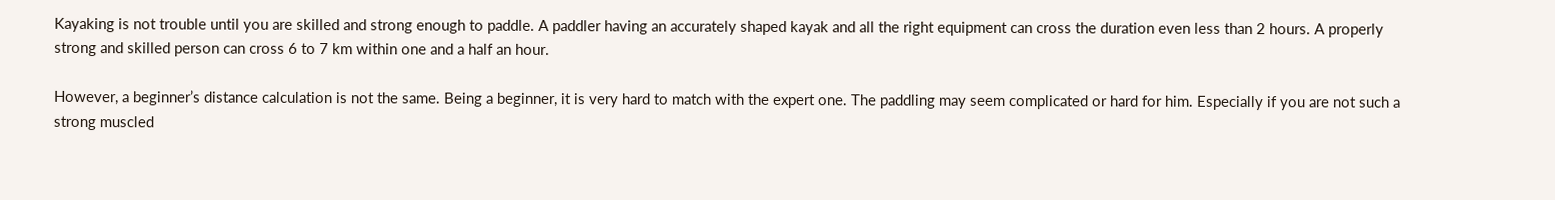Kayaking is not trouble until you are skilled and strong enough to paddle. A paddler having an accurately shaped kayak and all the right equipment can cross the duration even less than 2 hours. A properly strong and skilled person can cross 6 to 7 km within one and a half an hour.

However, a beginner’s distance calculation is not the same. Being a beginner, it is very hard to match with the expert one. The paddling may seem complicated or hard for him. Especially if you are not such a strong muscled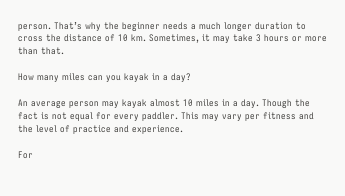person. That’s why the beginner needs a much longer duration to cross the distance of 10 km. Sometimes, it may take 3 hours or more than that.

How many miles can you kayak in a day?

An average person may kayak almost 10 miles in a day. Though the fact is not equal for every paddler. This may vary per fitness and the level of practice and experience.

For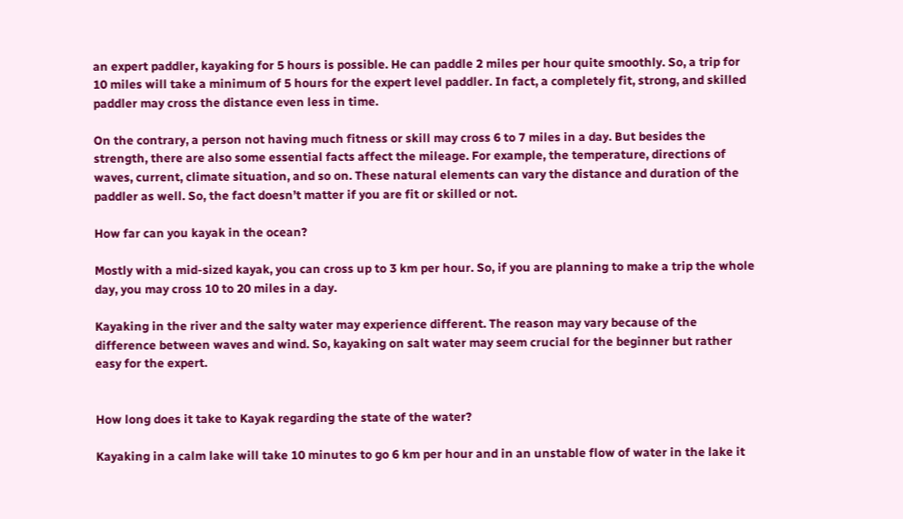an expert paddler, kayaking for 5 hours is possible. He can paddle 2 miles per hour quite smoothly. So, a trip for 10 miles will take a minimum of 5 hours for the expert level paddler. In fact, a completely fit, strong, and skilled paddler may cross the distance even less in time.

On the contrary, a person not having much fitness or skill may cross 6 to 7 miles in a day. But besides the strength, there are also some essential facts affect the mileage. For example, the temperature, directions of waves, current, climate situation, and so on. These natural elements can vary the distance and duration of the paddler as well. So, the fact doesn’t matter if you are fit or skilled or not.

How far can you kayak in the ocean?

Mostly with a mid-sized kayak, you can cross up to 3 km per hour. So, if you are planning to make a trip the whole day, you may cross 10 to 20 miles in a day.

Kayaking in the river and the salty water may experience different. The reason may vary because of the difference between waves and wind. So, kayaking on salt water may seem crucial for the beginner but rather easy for the expert.


How long does it take to Kayak regarding the state of the water?

Kayaking in a calm lake will take 10 minutes to go 6 km per hour and in an unstable flow of water in the lake it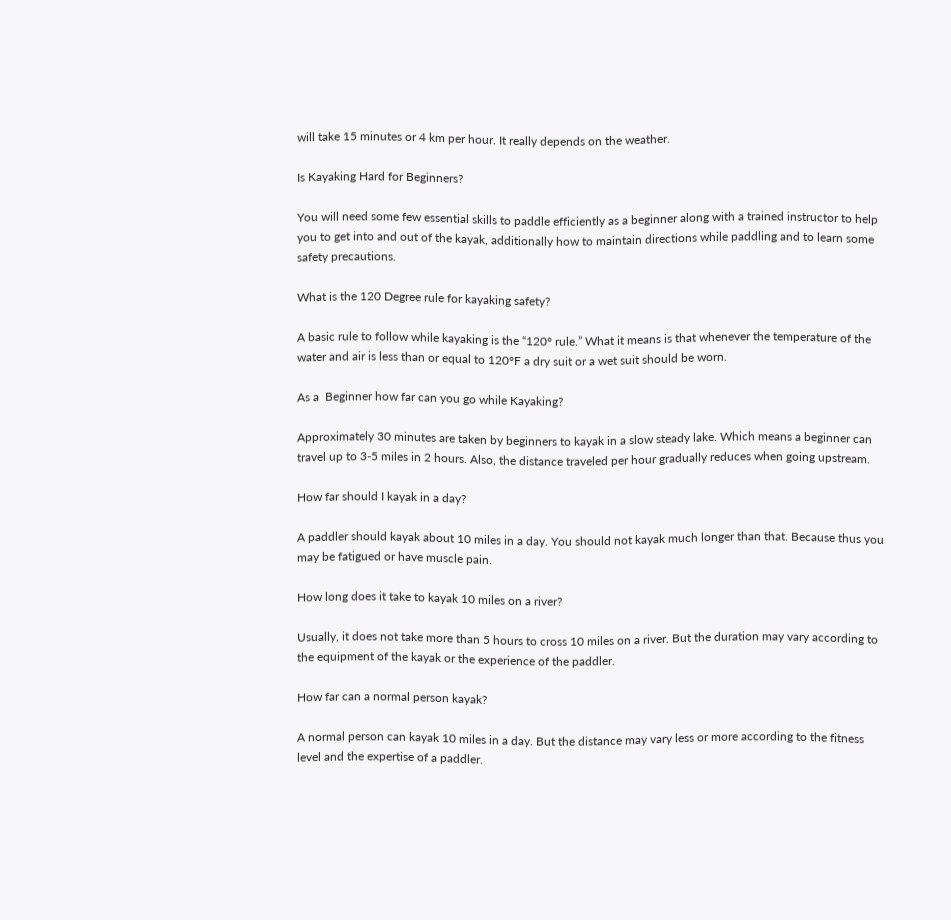will take 15 minutes or 4 km per hour. It really depends on the weather.

Is Kayaking Hard for Beginners?

You will need some few essential skills to paddle efficiently as a beginner along with a trained instructor to help you to get into and out of the kayak, additionally how to maintain directions while paddling and to learn some safety precautions.

What is the 120 Degree rule for kayaking safety?

A basic rule to follow while kayaking is the “120° rule.” What it means is that whenever the temperature of the water and air is less than or equal to 120°F a dry suit or a wet suit should be worn.

As a  Beginner how far can you go while Kayaking?

Approximately 30 minutes are taken by beginners to kayak in a slow steady lake. Which means a beginner can travel up to 3-5 miles in 2 hours. Also, the distance traveled per hour gradually reduces when going upstream.

How far should I kayak in a day?

A paddler should kayak about 10 miles in a day. You should not kayak much longer than that. Because thus you may be fatigued or have muscle pain.

How long does it take to kayak 10 miles on a river?

Usually, it does not take more than 5 hours to cross 10 miles on a river. But the duration may vary according to the equipment of the kayak or the experience of the paddler.

How far can a normal person kayak?

A normal person can kayak 10 miles in a day. But the distance may vary less or more according to the fitness level and the expertise of a paddler.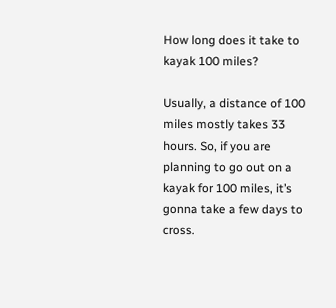How long does it take to kayak 100 miles?

Usually, a distance of 100 miles mostly takes 33 hours. So, if you are planning to go out on a kayak for 100 miles, it’s gonna take a few days to cross.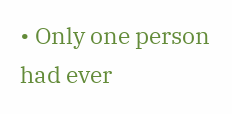• Only one person had ever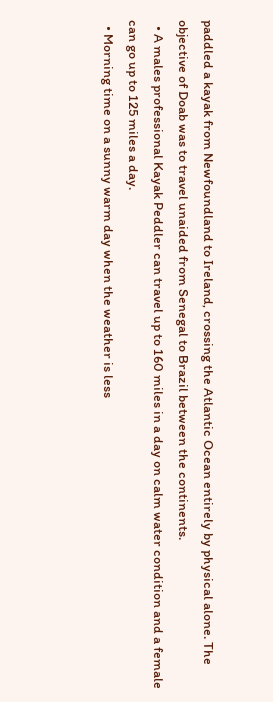paddled a kayak from Newfoundland to Ireland, crossing the Atlantic Ocean entirely by physical alone. The objective of Doab was to travel unaided from Senegal to Brazil between the continents.
  • A males professional Kayak Peddler can travel up to 160 miles in a day on calm water condition and a female can go up to 125 miles a day.
  • Morning time on a sunny warm day when the weather is less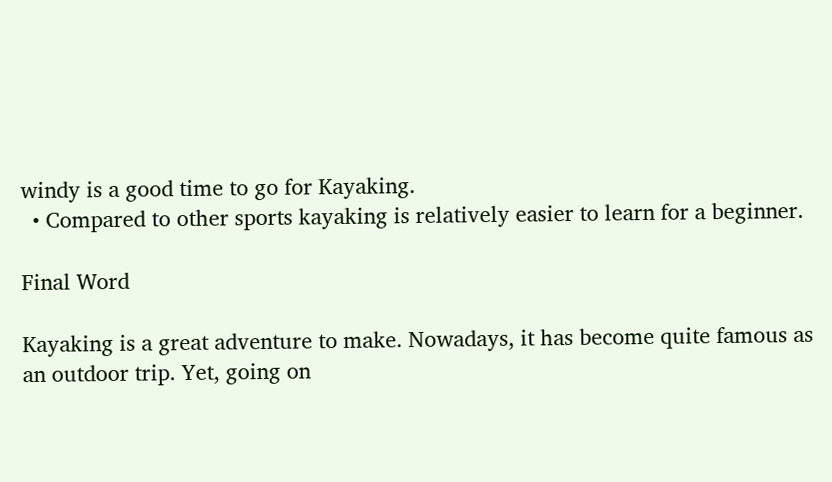windy is a good time to go for Kayaking.
  • Compared to other sports kayaking is relatively easier to learn for a beginner.

Final Word

Kayaking is a great adventure to make. Nowadays, it has become quite famous as an outdoor trip. Yet, going on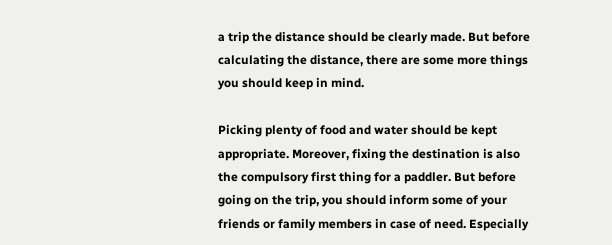a trip the distance should be clearly made. But before calculating the distance, there are some more things you should keep in mind.

Picking plenty of food and water should be kept appropriate. Moreover, fixing the destination is also the compulsory first thing for a paddler. But before going on the trip, you should inform some of your friends or family members in case of need. Especially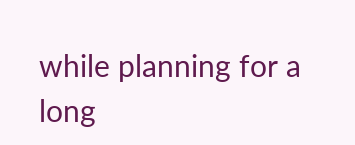while planning for a long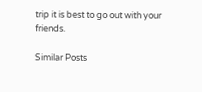trip it is best to go out with your friends.

Similar Posts